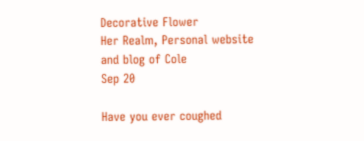Decorative Flower
Her Realm, Personal website and blog of Cole
Sep 20

Have you ever coughed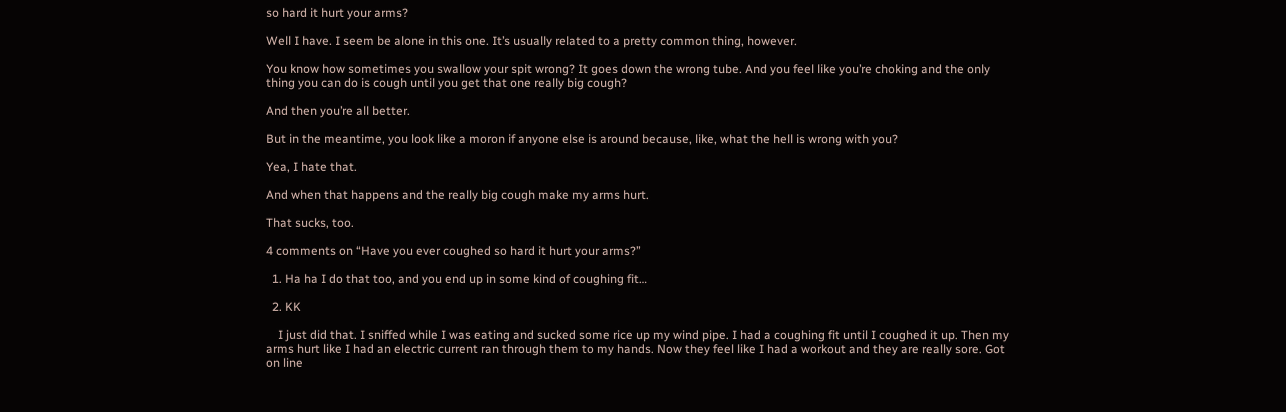so hard it hurt your arms?

Well I have. I seem be alone in this one. It’s usually related to a pretty common thing, however.

You know how sometimes you swallow your spit wrong? It goes down the wrong tube. And you feel like you’re choking and the only thing you can do is cough until you get that one really big cough?

And then you’re all better.

But in the meantime, you look like a moron if anyone else is around because, like, what the hell is wrong with you?

Yea, I hate that.

And when that happens and the really big cough make my arms hurt.

That sucks, too.

4 comments on “Have you ever coughed so hard it hurt your arms?”

  1. Ha ha I do that too, and you end up in some kind of coughing fit…

  2. KK

    I just did that. I sniffed while I was eating and sucked some rice up my wind pipe. I had a coughing fit until I coughed it up. Then my arms hurt like I had an electric current ran through them to my hands. Now they feel like I had a workout and they are really sore. Got on line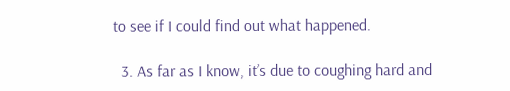to see if I could find out what happened.

  3. As far as I know, it’s due to coughing hard and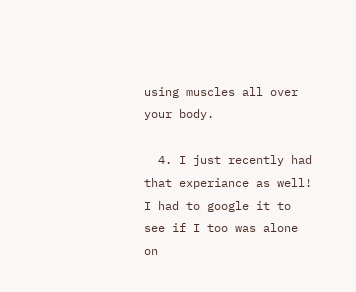using muscles all over your body.

  4. I just recently had that experiance as well! I had to google it to see if I too was alone on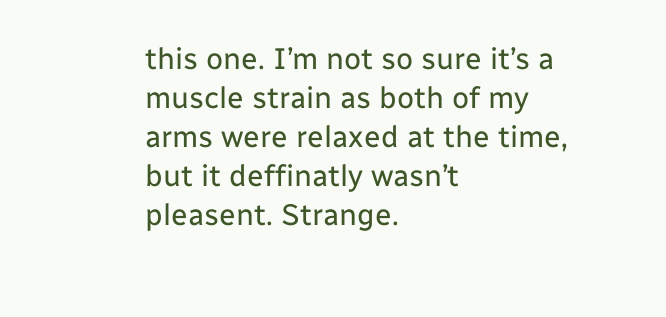this one. I’m not so sure it’s a muscle strain as both of my arms were relaxed at the time, but it deffinatly wasn’t pleasent. Strange.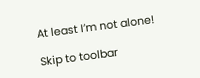At least I’m not alone!

Skip to toolbar